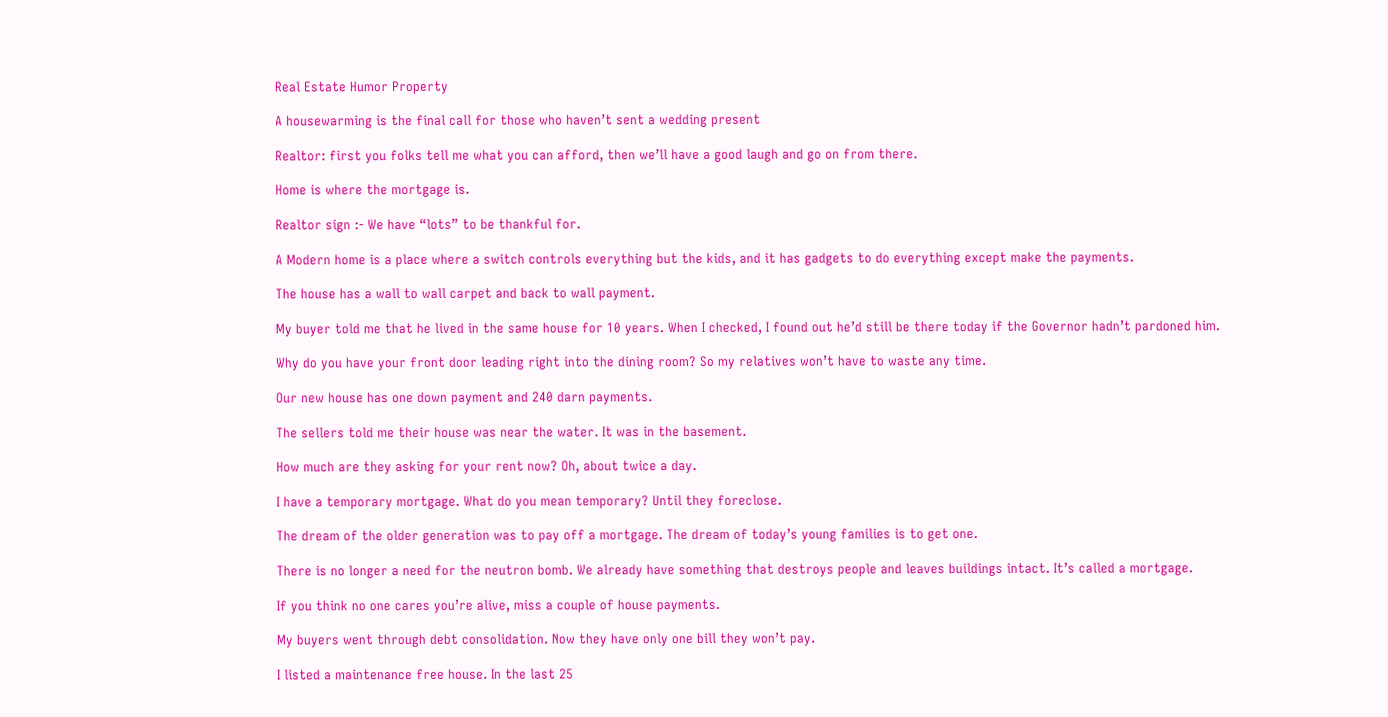Real Estate Humor Property

A housewarming is the final call for those who haven’t sent a wedding present

Realtor: first you folks tell me what you can afford, then we’ll have a good laugh and go on from there.

Home is where the mortgage is.

Realtor sign :- We have “lots” to be thankful for.

A Modern home is a place where a switch controls everything but the kids, and it has gadgets to do everything except make the payments.

The house has a wall to wall carpet and back to wall payment.

My buyer told me that he lived in the same house for 10 years. When I checked, I found out he’d still be there today if the Governor hadn’t pardoned him.

Why do you have your front door leading right into the dining room? So my relatives won’t have to waste any time.

Our new house has one down payment and 240 darn payments.

The sellers told me their house was near the water. It was in the basement.

How much are they asking for your rent now? Oh, about twice a day.

I have a temporary mortgage. What do you mean temporary? Until they foreclose.

The dream of the older generation was to pay off a mortgage. The dream of today’s young families is to get one.

There is no longer a need for the neutron bomb. We already have something that destroys people and leaves buildings intact. It’s called a mortgage.

If you think no one cares you’re alive, miss a couple of house payments.

My buyers went through debt consolidation. Now they have only one bill they won’t pay.

I listed a maintenance free house. In the last 25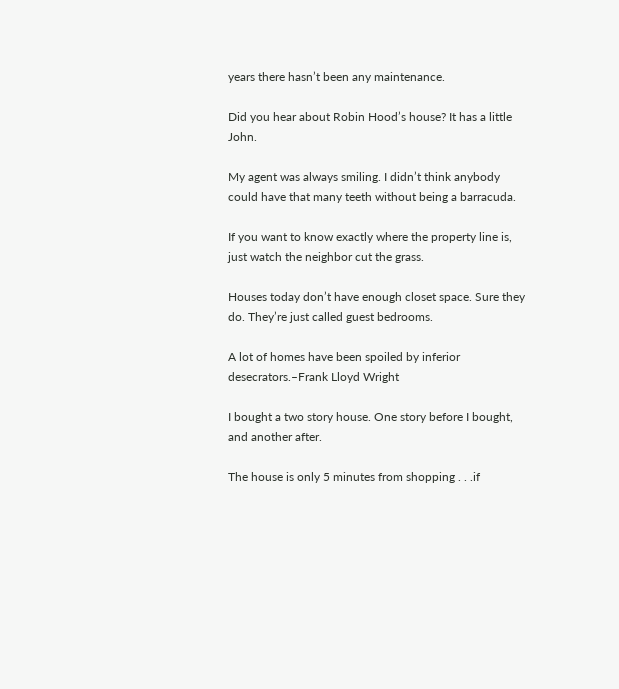years there hasn’t been any maintenance.

Did you hear about Robin Hood’s house? It has a little John.

My agent was always smiling. I didn’t think anybody could have that many teeth without being a barracuda.

If you want to know exactly where the property line is, just watch the neighbor cut the grass.

Houses today don’t have enough closet space. Sure they do. They’re just called guest bedrooms.

A lot of homes have been spoiled by inferior desecrators.–Frank Lloyd Wright

I bought a two story house. One story before I bought, and another after.

The house is only 5 minutes from shopping . . .if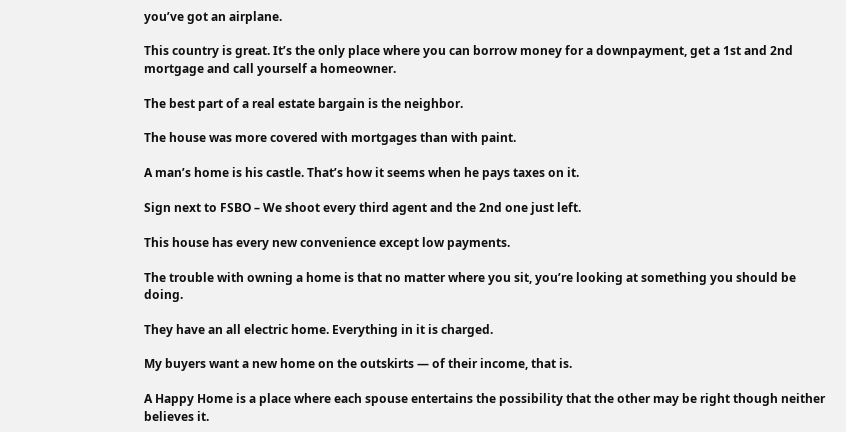you’ve got an airplane.

This country is great. It’s the only place where you can borrow money for a downpayment, get a 1st and 2nd mortgage and call yourself a homeowner.

The best part of a real estate bargain is the neighbor.

The house was more covered with mortgages than with paint.

A man’s home is his castle. That’s how it seems when he pays taxes on it.

Sign next to FSBO – We shoot every third agent and the 2nd one just left.

This house has every new convenience except low payments.

The trouble with owning a home is that no matter where you sit, you’re looking at something you should be doing.

They have an all electric home. Everything in it is charged.

My buyers want a new home on the outskirts — of their income, that is.

A Happy Home is a place where each spouse entertains the possibility that the other may be right though neither believes it.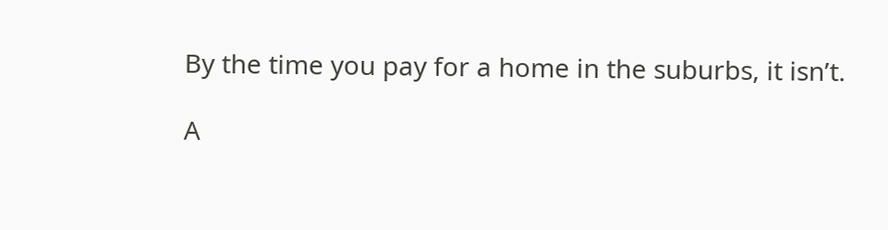By the time you pay for a home in the suburbs, it isn’t.

A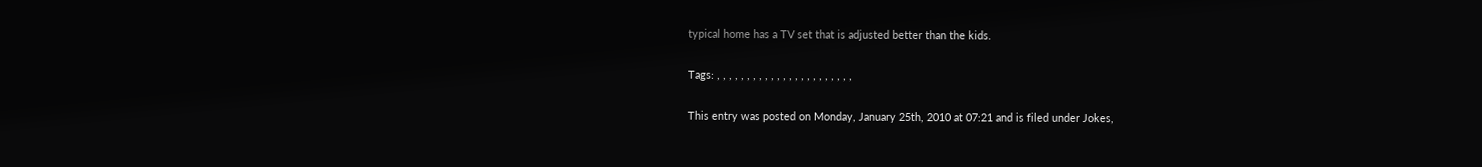typical home has a TV set that is adjusted better than the kids.

Tags: , , , , , , , , , , , , , , , , , , , , , , ,

This entry was posted on Monday, January 25th, 2010 at 07:21 and is filed under Jokes,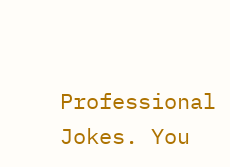Professional Jokes. You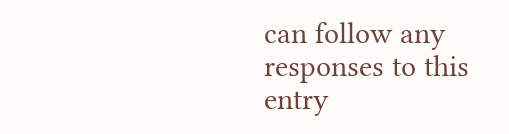can follow any responses to this entry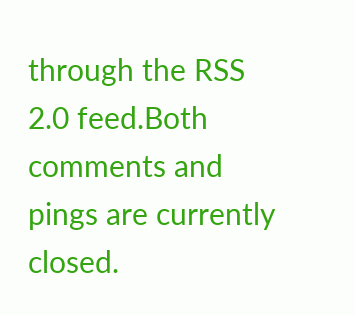through the RSS 2.0 feed.Both comments and pings are currently closed.